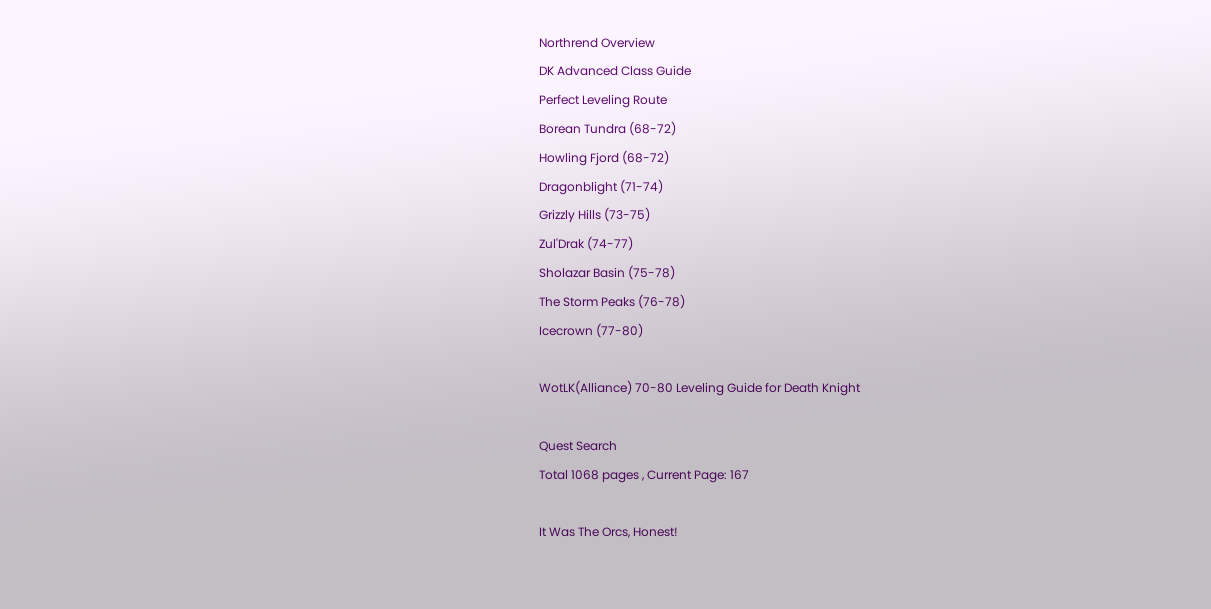Northrend Overview
DK Advanced Class Guide
Perfect Leveling Route
Borean Tundra (68-72)
Howling Fjord (68-72)
Dragonblight (71-74)
Grizzly Hills (73-75)
Zul'Drak (74-77)
Sholazar Basin (75-78)
The Storm Peaks (76-78)
Icecrown (77-80)

WotLK(Alliance) 70-80 Leveling Guide for Death Knight

Quest Search
Total 1068 pages , Current Page: 167

It Was The Orcs, Honest!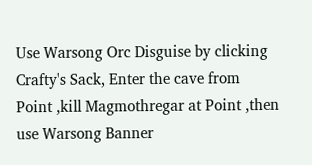Use Warsong Orc Disguise by clicking Crafty's Sack, Enter the cave from Point ,kill Magmothregar at Point ,then use Warsong Banner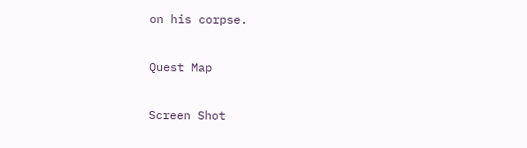on his corpse.

Quest Map

Screen Shot